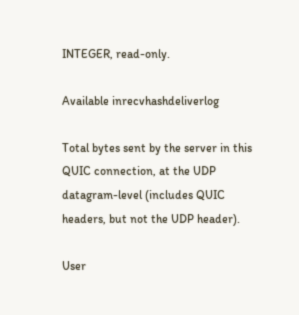INTEGER, read-only.

Available inrecvhashdeliverlog

Total bytes sent by the server in this QUIC connection, at the UDP datagram-level (includes QUIC headers, but not the UDP header).

User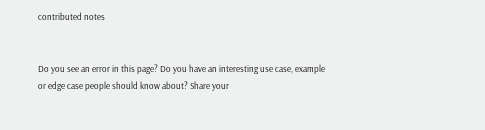contributed notes


Do you see an error in this page? Do you have an interesting use case, example or edge case people should know about? Share your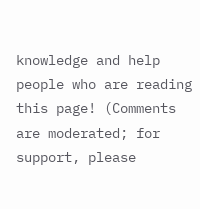knowledge and help people who are reading this page! (Comments are moderated; for support, please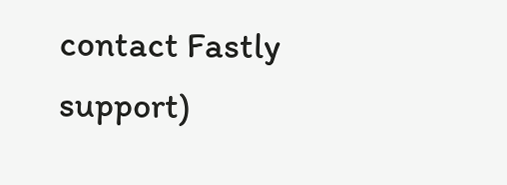contact Fastly support)